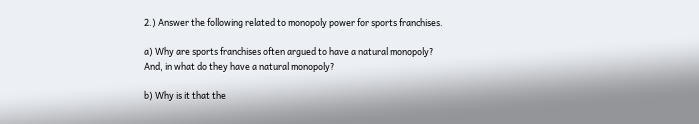2.) Answer the following related to monopoly power for sports franchises.

a) Why are sports franchises often argued to have a natural monopoly? And, in what do they have a natural monopoly?

b) Why is it that the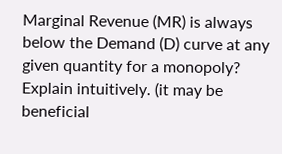Marginal Revenue (MR) is always below the Demand (D) curve at any given quantity for a monopoly? Explain intuitively. (it may be beneficial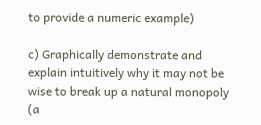to provide a numeric example)

c) Graphically demonstrate and explain intuitively why it may not be wise to break up a natural monopoly (a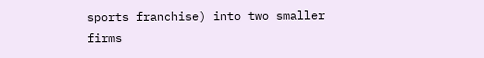sports franchise) into two smaller firms